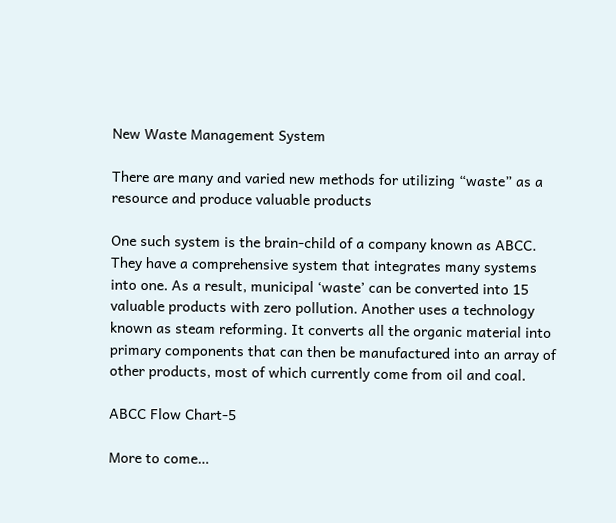New Waste Management System

There are many and varied new methods for utilizing “waste” as a resource and produce valuable products

One such system is the brain-child of a company known as ABCC. They have a comprehensive system that integrates many systems into one. As a result, municipal ‘waste’ can be converted into 15 valuable products with zero pollution. Another uses a technology known as steam reforming. It converts all the organic material into primary components that can then be manufactured into an array of other products, most of which currently come from oil and coal.

ABCC Flow Chart-5

More to come…